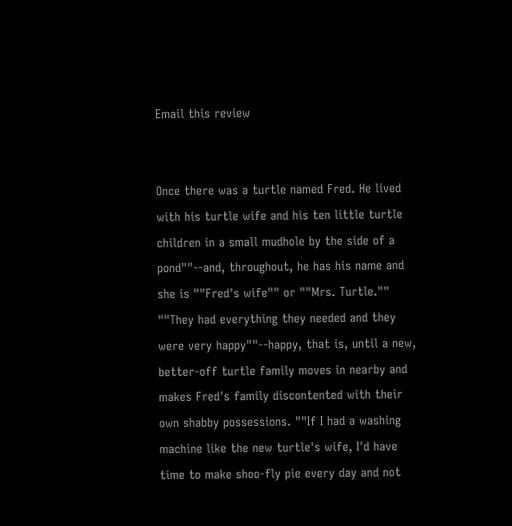Email this review


Once there was a turtle named Fred. He lived with his turtle wife and his ten little turtle children in a small mudhole by the side of a pond""--and, throughout, he has his name and she is ""Fred's wife"" or ""Mrs. Turtle."" ""They had everything they needed and they were very happy""--happy, that is, until a new, better-off turtle family moves in nearby and makes Fred's family discontented with their own shabby possessions. ""If I had a washing machine like the new turtle's wife, I'd have time to make shoo-fly pie every day and not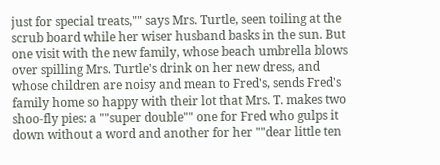just for special treats,"" says Mrs. Turtle, seen toiling at the scrub board while her wiser husband basks in the sun. But one visit with the new family, whose beach umbrella blows over spilling Mrs. Turtle's drink on her new dress, and whose children are noisy and mean to Fred's, sends Fred's family home so happy with their lot that Mrs. T. makes two shoo-fly pies: a ""super double"" one for Fred who gulps it down without a word and another for her ""dear little ten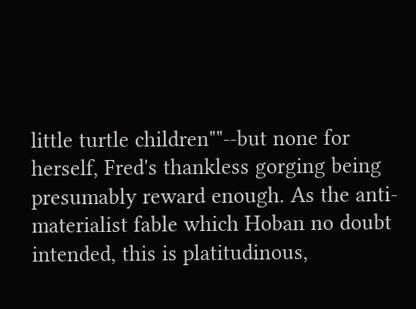little turtle children""--but none for herself, Fred's thankless gorging being presumably reward enough. As the anti-materialist fable which Hoban no doubt intended, this is platitudinous,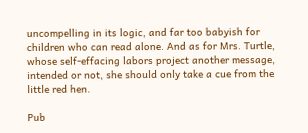uncompelling in its logic, and far too babyish for children who can read alone. And as for Mrs. Turtle, whose self-effacing labors project another message, intended or not, she should only take a cue from the little red hen.

Pub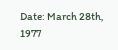Date: March 28th, 1977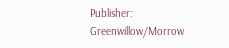Publisher: Greenwillow/Morrow